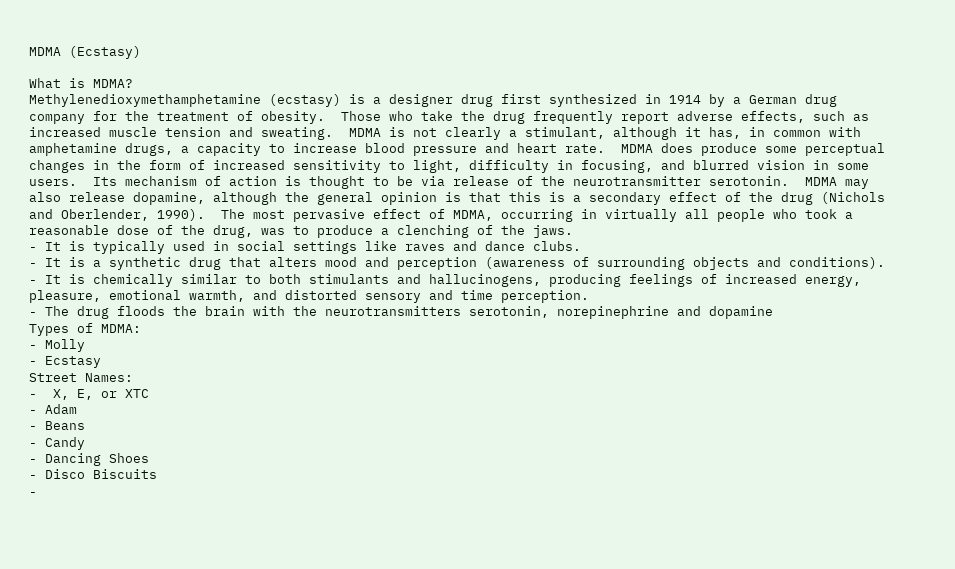MDMA (Ecstasy)

What is MDMA?
Methylenedioxymethamphetamine (ecstasy) is a designer drug first synthesized in 1914 by a German drug company for the treatment of obesity.  Those who take the drug frequently report adverse effects, such as increased muscle tension and sweating.  MDMA is not clearly a stimulant, although it has, in common with amphetamine drugs, a capacity to increase blood pressure and heart rate.  MDMA does produce some perceptual changes in the form of increased sensitivity to light, difficulty in focusing, and blurred vision in some users.  Its mechanism of action is thought to be via release of the neurotransmitter serotonin.  MDMA may also release dopamine, although the general opinion is that this is a secondary effect of the drug (Nichols and Oberlender, 1990).  The most pervasive effect of MDMA, occurring in virtually all people who took a reasonable dose of the drug, was to produce a clenching of the jaws.
- It is typically used in social settings like raves and dance clubs.
- It is a synthetic drug that alters mood and perception (awareness of surrounding objects and conditions).
- It is chemically similar to both stimulants and hallucinogens, producing feelings of increased energy, pleasure, emotional warmth, and distorted sensory and time perception.
- The drug floods the brain with the neurotransmitters serotonin, norepinephrine and dopamine
Types of MDMA:
- Molly
- Ecstasy
Street Names:
-  X, E, or XTC
- Adam
- Beans
- Candy
- Dancing Shoes
- Disco Biscuits
-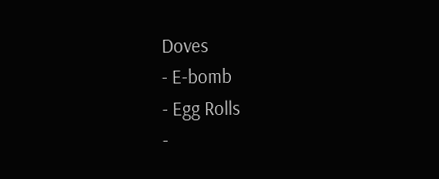Doves
- E-bomb
- Egg Rolls
-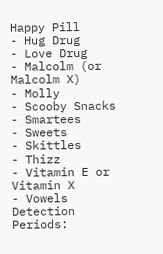Happy Pill
- Hug Drug
- Love Drug
- Malcolm (or Malcolm X)
- Molly
- Scooby Snacks
- Smartees
- Sweets
- Skittles
- Thizz
- Vitamin E or Vitamin X
- Vowels
Detection Periods: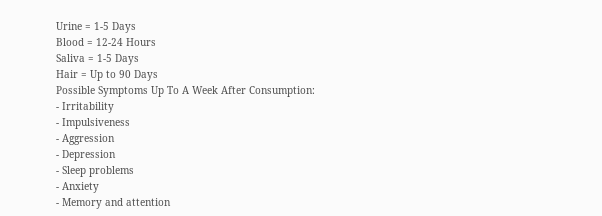Urine = 1-5 Days
Blood = 12-24 Hours
Saliva = 1-5 Days
Hair = Up to 90 Days
Possible Symptoms Up To A Week After Consumption:
- Irritability
- Impulsiveness
- Aggression
- Depression
- Sleep problems
- Anxiety
- Memory and attention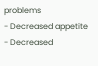problems
- Decreased appetite
- Decreased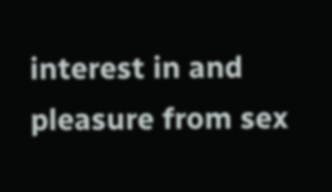interest in and pleasure from sex